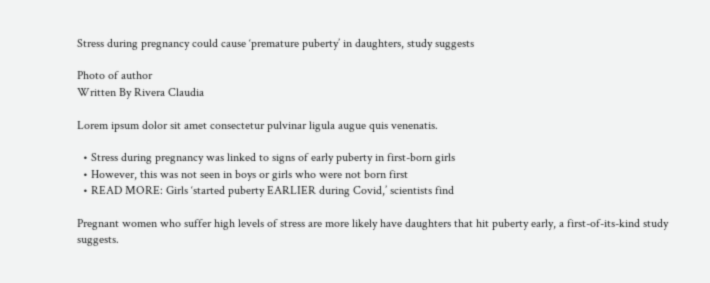Stress during pregnancy could cause ‘premature puberty’ in daughters, study suggests

Photo of author
Written By Rivera Claudia

Lorem ipsum dolor sit amet consectetur pulvinar ligula augue quis venenatis.

  • Stress during pregnancy was linked to signs of early puberty in first-born girls
  • However, this was not seen in boys or girls who were not born first
  • READ MORE: Girls ‘started puberty EARLIER during Covid,’ scientists find

Pregnant women who suffer high levels of stress are more likely have daughters that hit puberty early, a first-of-its-kind study suggests.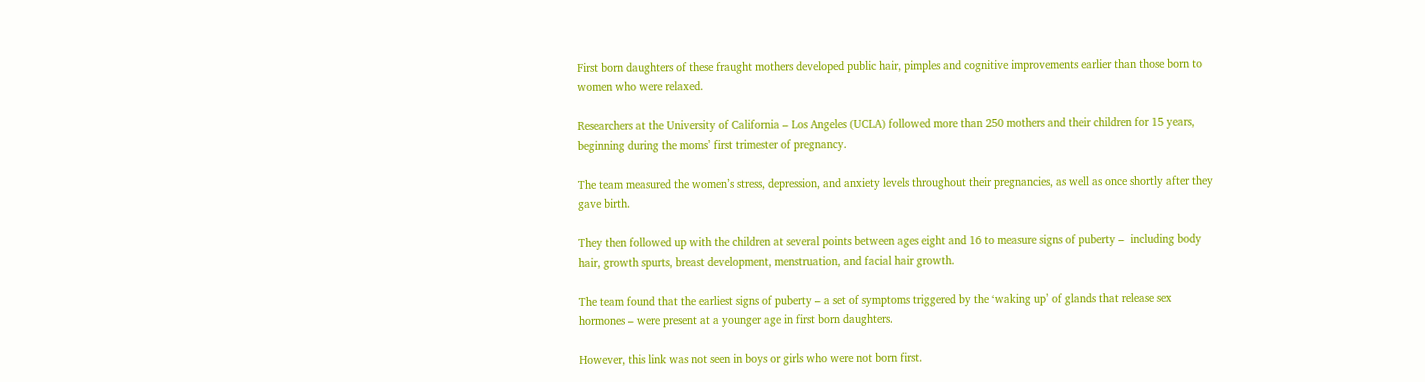First born daughters of these fraught mothers developed public hair, pimples and cognitive improvements earlier than those born to women who were relaxed.

Researchers at the University of California – Los Angeles (UCLA) followed more than 250 mothers and their children for 15 years, beginning during the moms’ first trimester of pregnancy.

The team measured the women’s stress, depression, and anxiety levels throughout their pregnancies, as well as once shortly after they gave birth.

They then followed up with the children at several points between ages eight and 16 to measure signs of puberty –  including body hair, growth spurts, breast development, menstruation, and facial hair growth.

The team found that the earliest signs of puberty – a set of symptoms triggered by the ‘waking up’ of glands that release sex hormones – were present at a younger age in first born daughters.

However, this link was not seen in boys or girls who were not born first.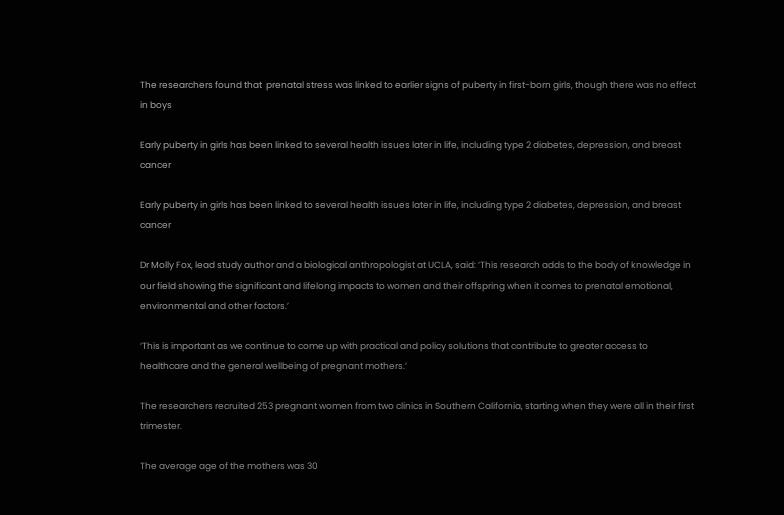The researchers found that  prenatal stress was linked to earlier signs of puberty in first-born girls, though there was no effect in boys

Early puberty in girls has been linked to several health issues later in life, including type 2 diabetes, depression, and breast cancer

Early puberty in girls has been linked to several health issues later in life, including type 2 diabetes, depression, and breast cancer

Dr Molly Fox, lead study author and a biological anthropologist at UCLA, said: ‘This research adds to the body of knowledge in our field showing the significant and lifelong impacts to women and their offspring when it comes to prenatal emotional, environmental and other factors.’

‘This is important as we continue to come up with practical and policy solutions that contribute to greater access to healthcare and the general wellbeing of pregnant mothers.’

The researchers recruited 253 pregnant women from two clinics in Southern California, starting when they were all in their first trimester.

The average age of the mothers was 30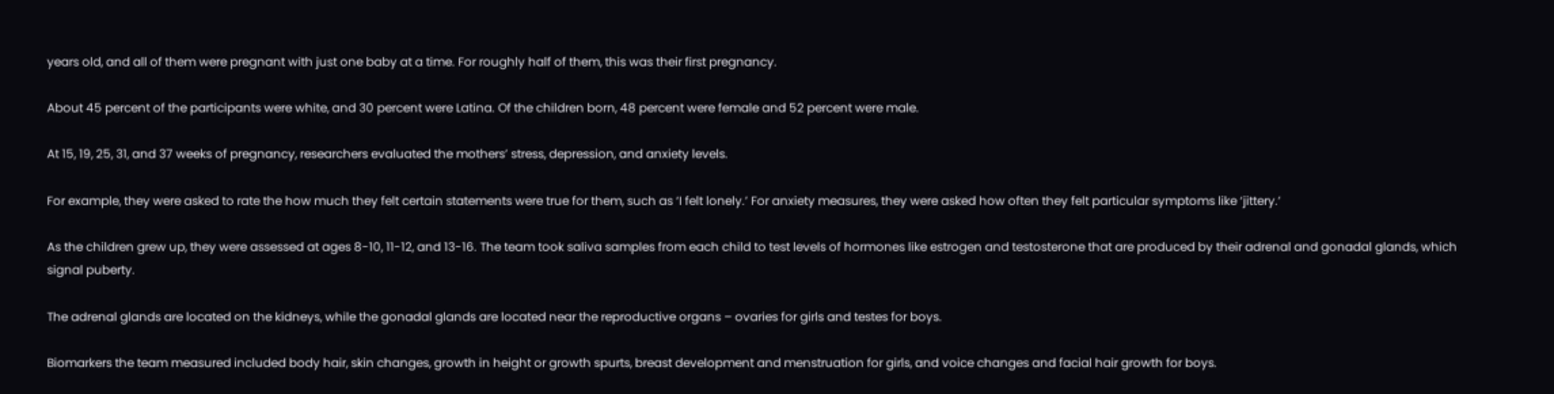years old, and all of them were pregnant with just one baby at a time. For roughly half of them, this was their first pregnancy.

About 45 percent of the participants were white, and 30 percent were Latina. Of the children born, 48 percent were female and 52 percent were male.

At 15, 19, 25, 31, and 37 weeks of pregnancy, researchers evaluated the mothers’ stress, depression, and anxiety levels.

For example, they were asked to rate the how much they felt certain statements were true for them, such as ‘I felt lonely.’ For anxiety measures, they were asked how often they felt particular symptoms like ‘jittery.’

As the children grew up, they were assessed at ages 8-10, 11-12, and 13-16. The team took saliva samples from each child to test levels of hormones like estrogen and testosterone that are produced by their adrenal and gonadal glands, which signal puberty.

The adrenal glands are located on the kidneys, while the gonadal glands are located near the reproductive organs – ovaries for girls and testes for boys.

Biomarkers the team measured included body hair, skin changes, growth in height or growth spurts, breast development and menstruation for girls, and voice changes and facial hair growth for boys.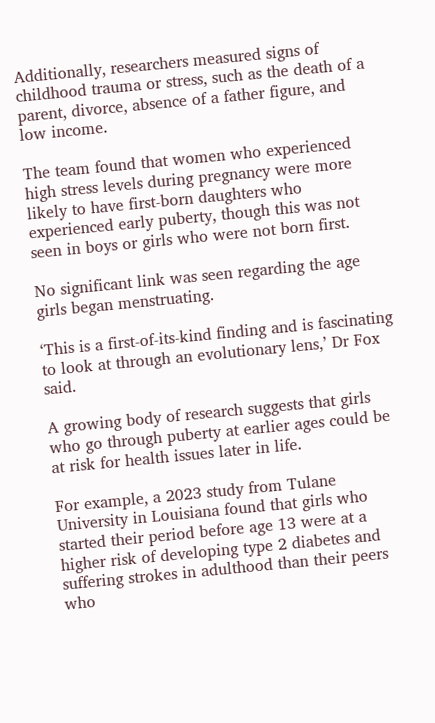Additionally, researchers measured signs of childhood trauma or stress, such as the death of a parent, divorce, absence of a father figure, and low income.

The team found that women who experienced high stress levels during pregnancy were more likely to have first-born daughters who experienced early puberty, though this was not seen in boys or girls who were not born first.

No significant link was seen regarding the age girls began menstruating.

‘This is a first-of-its-kind finding and is fascinating to look at through an evolutionary lens,’ Dr Fox said.

A growing body of research suggests that girls who go through puberty at earlier ages could be at risk for health issues later in life.

For example, a 2023 study from Tulane University in Louisiana found that girls who started their period before age 13 were at a higher risk of developing type 2 diabetes and suffering strokes in adulthood than their peers who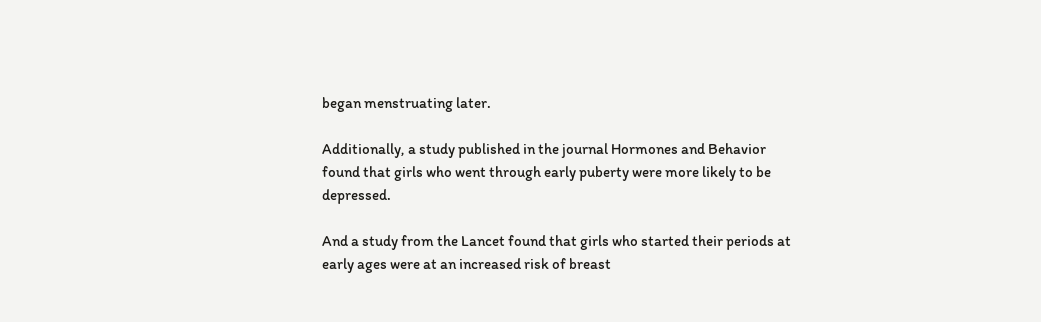began menstruating later.

Additionally, a study published in the journal Hormones and Behavior found that girls who went through early puberty were more likely to be depressed.

And a study from the Lancet found that girls who started their periods at early ages were at an increased risk of breast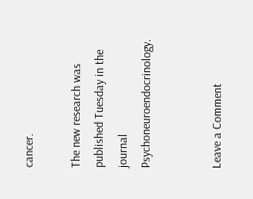cancer.

The new research was published Tuesday in the journal Psychoneuroendocrinology.


Leave a Comment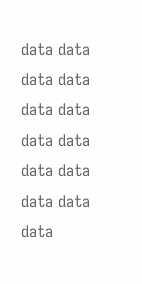data data data data data data data data data data data data data